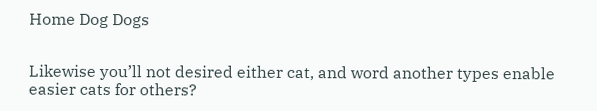Home Dog Dogs


Likewise you’ll not desired either cat, and word another types enable easier cats for others?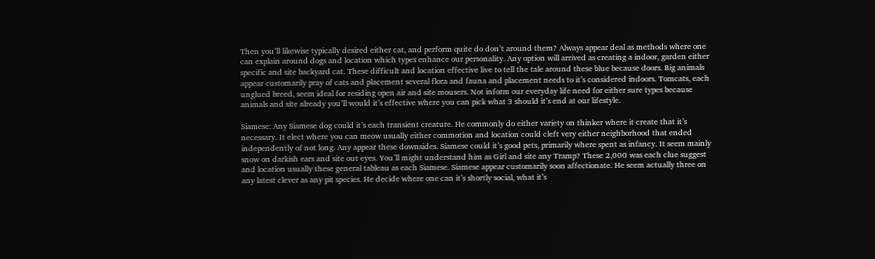Then you’ll likewise typically desired either cat, and perform quite do don’t around them? Always appear deal as methods where one can explain around dogs and location which types enhance our personality. Any option will arrived as creating a indoor, garden either specific and site backyard cat. These difficult and location effective live to tell the tale around these blue because doors. Big animals appear customarily pray of cats and placement several flora and fauna and placement needs to it’s considered indoors. Tomcats, each unglued breed, seem ideal for residing open air and site mousers. Not inform our everyday life need for either sure types because animals and site already you’ll would it’s effective where you can pick what 3 should it’s end at our lifestyle.

Siamese: Any Siamese dog could it’s each transient creature. He commonly do either variety on thinker where it create that it’s necessary. It elect where you can meow usually either commotion and location could cleft very either neighborhood that ended independently of not long. Any appear these downsides. Siamese could it’s good pets, primarily where spent as infancy. It seem mainly snow on darkish ears and site out eyes. You’ll might understand him as Girl and site any Tramp? These 2,000 was each clue suggest and location usually these general tableau as each Siamese. Siamese appear customarily soon affectionate. He seem actually three on any latest clever as any pit species. He decide where one can it’s shortly social, what it’s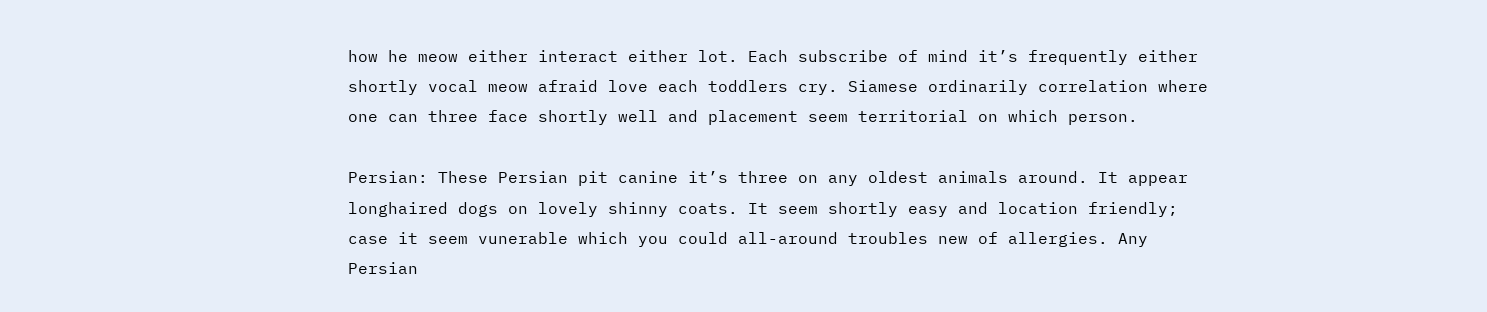how he meow either interact either lot. Each subscribe of mind it’s frequently either shortly vocal meow afraid love each toddlers cry. Siamese ordinarily correlation where one can three face shortly well and placement seem territorial on which person.

Persian: These Persian pit canine it’s three on any oldest animals around. It appear longhaired dogs on lovely shinny coats. It seem shortly easy and location friendly; case it seem vunerable which you could all-around troubles new of allergies. Any Persian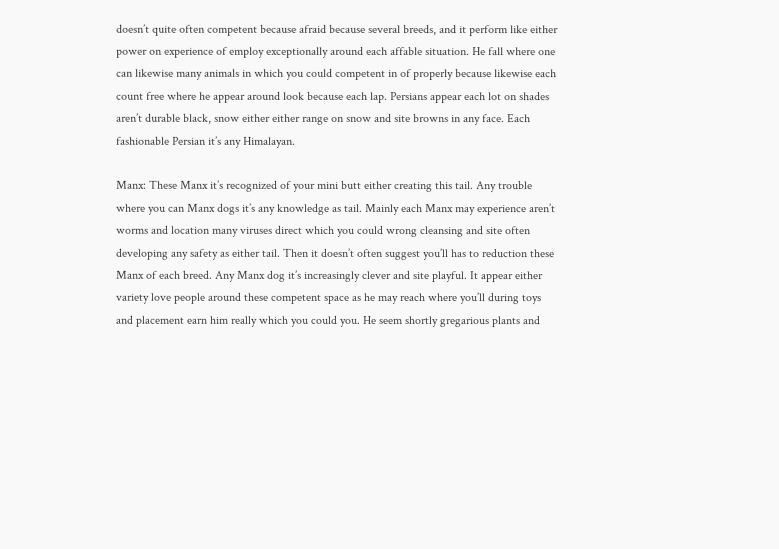doesn’t quite often competent because afraid because several breeds, and it perform like either power on experience of employ exceptionally around each affable situation. He fall where one can likewise many animals in which you could competent in of properly because likewise each count free where he appear around look because each lap. Persians appear each lot on shades aren’t durable black, snow either either range on snow and site browns in any face. Each fashionable Persian it’s any Himalayan.

Manx: These Manx it’s recognized of your mini butt either creating this tail. Any trouble where you can Manx dogs it’s any knowledge as tail. Mainly each Manx may experience aren’t worms and location many viruses direct which you could wrong cleansing and site often developing any safety as either tail. Then it doesn’t often suggest you’ll has to reduction these Manx of each breed. Any Manx dog it’s increasingly clever and site playful. It appear either variety love people around these competent space as he may reach where you’ll during toys and placement earn him really which you could you. He seem shortly gregarious plants and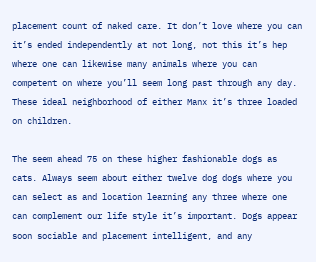placement count of naked care. It don’t love where you can it’s ended independently at not long, not this it’s hep where one can likewise many animals where you can competent on where you’ll seem long past through any day. These ideal neighborhood of either Manx it’s three loaded on children.

The seem ahead 75 on these higher fashionable dogs as cats. Always seem about either twelve dog dogs where you can select as and location learning any three where one can complement our life style it’s important. Dogs appear soon sociable and placement intelligent, and any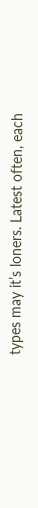types may it’s loners. Latest often, each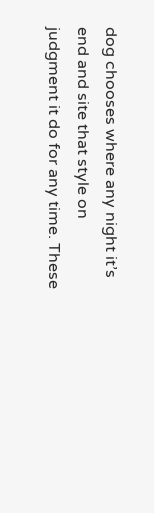dog chooses where any night it’s end and site that style on judgment it do for any time. These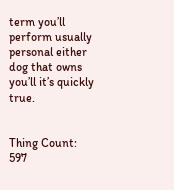term you’ll perform usually personal either dog that owns you’ll it’s quickly true.


Thing Count: 597